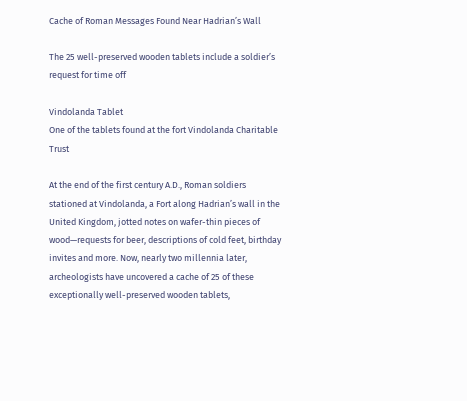Cache of Roman Messages Found Near Hadrian’s Wall

The 25 well-preserved wooden tablets include a soldier’s request for time off

Vindolanda Tablet
One of the tablets found at the fort Vindolanda Charitable Trust

At the end of the first century A.D., Roman soldiers stationed at Vindolanda, a Fort along Hadrian’s wall in the United Kingdom, jotted notes on wafer-thin pieces of wood—requests for beer, descriptions of cold feet, birthday invites and more. Now, nearly two millennia later, archeologists have uncovered a cache of 25 of these exceptionally well-preserved wooden tablets,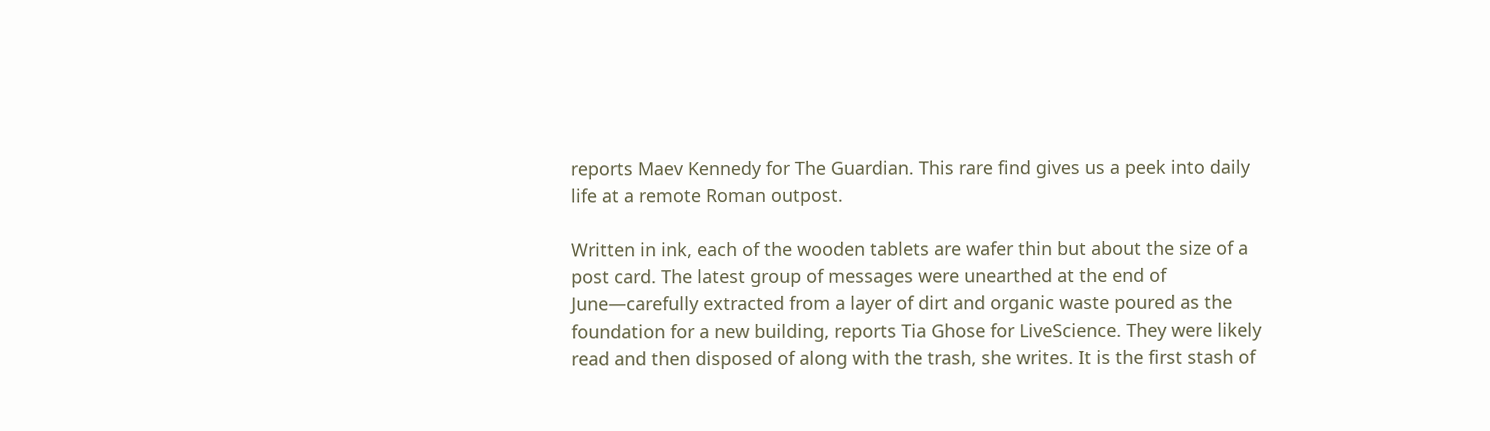reports Maev Kennedy for The Guardian. This rare find gives us a peek into daily life at a remote Roman outpost.

Written in ink, each of the wooden tablets are wafer thin but about the size of a post card. The latest group of messages were unearthed at the end of June—carefully extracted from a layer of dirt and organic waste poured as the foundation for a new building, reports Tia Ghose for LiveScience. They were likely read and then disposed of along with the trash, she writes. It is the first stash of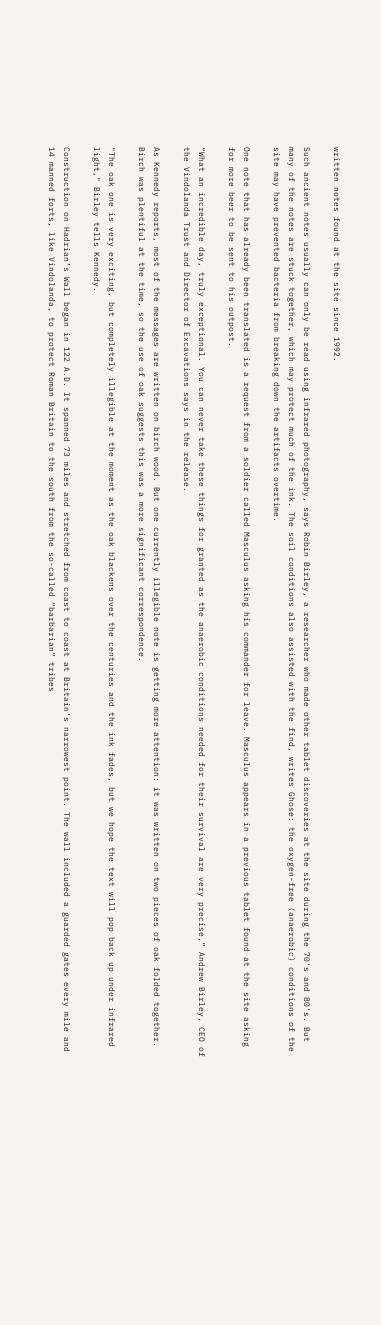written notes found at the site since 1992.

Such ancient notes usually can only be read using infrared photography, says Robin Birley, a researcher who made other tablet discoveries at the site during the 70's and 80's. But many of the notes are stuck together, which may protect much of the ink. The soil conditions also assisted with the find, writes Ghose: the oxygen-free (anaerobic) conditions of the site may have prevented bacteria from breaking down the artifacts overtime.

One note that has already been translated is a request from a soldier called Masculus asking his commander for leave. Masculus appears in a previous tablet found at the site asking for more beer to be sent to his outpost.

“What an incredible day, truly exceptional. You can never take these things for granted as the anaerobic conditions needed for their survival are very precise,” Andrew Birley, CEO of the Vindolanda Trust and Director of Excavations says in the release.

As Kennedy reports, most of the messages are written on birch wood. But one currently illegible note is getting more attention: it was written on two pieces of oak folded together. Birch was plentiful at the time, so the use of oak suggests this was a more significant correspondence.

"The oak one is very exciting, but completely illegible at the moment as the oak blackens over the centuries and the ink fades, but we hope the text will pop back up under infrared light," Birley tells Kennedy.

Construction on Hadrian’s Wall began in 122 A.D. It spanned 73 miles and stretched from coast to coast at Britain’s narrowest point. The wall included a guarded gates every mile and 14 manned forts, like Vindolanda, to protect Roman Britain to the south from the so-called “barbarian” tribes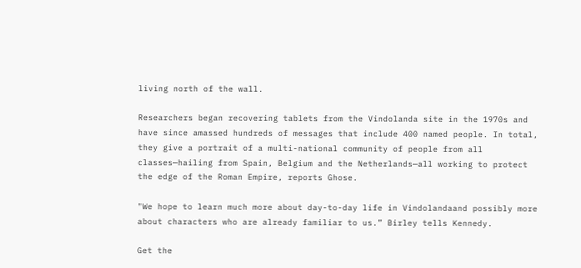living north of the wall.

Researchers began recovering tablets from the Vindolanda site in the 1970s and have since amassed hundreds of messages that include 400 named people. In total, they give a portrait of a multi-national community of people from all classes—hailing from Spain, Belgium and the Netherlands—all working to protect the edge of the Roman Empire, reports Ghose.

"We hope to learn much more about day-to-day life in Vindolandaand possibly more about characters who are already familiar to us.” Birley tells Kennedy.

Get the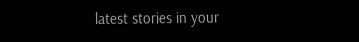latest stories in your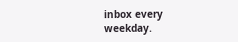inbox every weekday.